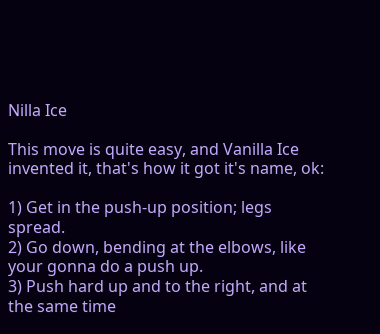Nilla Ice

This move is quite easy, and Vanilla Ice invented it, that's how it got it's name, ok:

1) Get in the push-up position; legs spread.
2) Go down, bending at the elbows, like your gonna do a push up.
3) Push hard up and to the right, and at the same time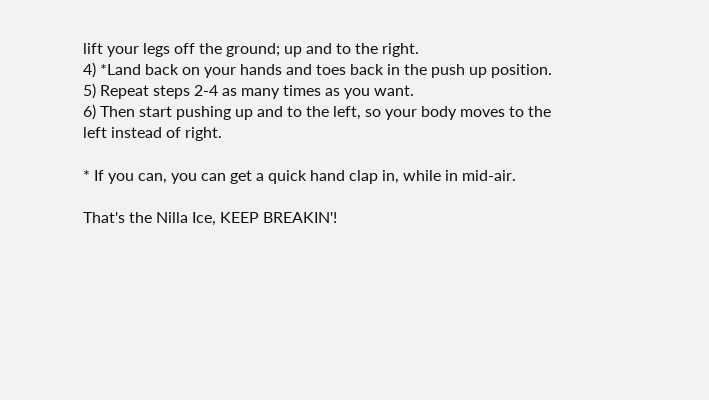lift your legs off the ground; up and to the right.
4) *Land back on your hands and toes back in the push up position.
5) Repeat steps 2-4 as many times as you want.
6) Then start pushing up and to the left, so your body moves to the left instead of right.

* If you can, you can get a quick hand clap in, while in mid-air.

That's the Nilla Ice, KEEP BREAKIN'!